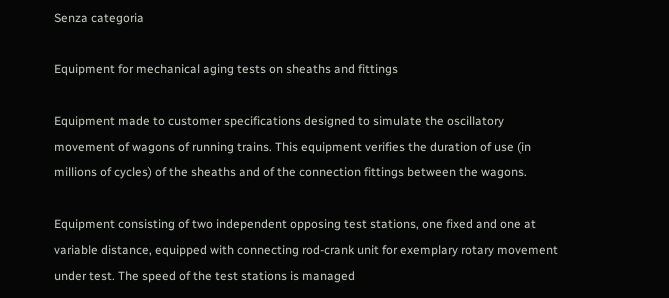Senza categoria

Equipment for mechanical aging tests on sheaths and fittings

Equipment made to customer specifications designed to simulate the oscillatory movement of wagons of running trains. This equipment verifies the duration of use (in millions of cycles) of the sheaths and of the connection fittings between the wagons.

Equipment consisting of two independent opposing test stations, one fixed and one at variable distance, equipped with connecting rod-crank unit for exemplary rotary movement under test. The speed of the test stations is managed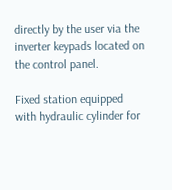directly by the user via the inverter keypads located on the control panel.

Fixed station equipped with hydraulic cylinder for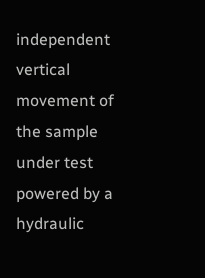independent vertical movement of the sample under test powered by a hydraulic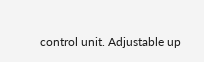control unit. Adjustable up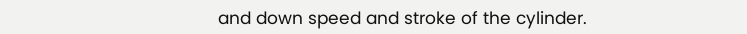and down speed and stroke of the cylinder.